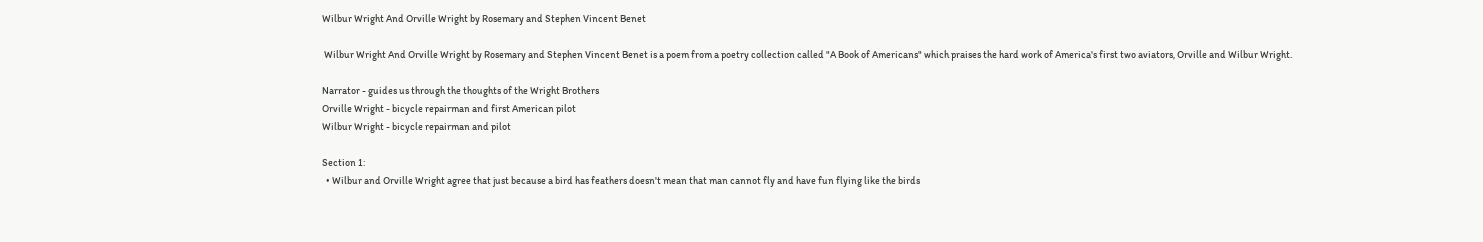Wilbur Wright And Orville Wright by Rosemary and Stephen Vincent Benet

 Wilbur Wright And Orville Wright by Rosemary and Stephen Vincent Benet is a poem from a poetry collection called "A Book of Americans" which praises the hard work of America's first two aviators, Orville and Wilbur Wright.

Narrator - guides us through the thoughts of the Wright Brothers
Orville Wright - bicycle repairman and first American pilot
Wilbur Wright - bicycle repairman and pilot

Section 1:
  • Wilbur and Orville Wright agree that just because a bird has feathers doesn't mean that man cannot fly and have fun flying like the birds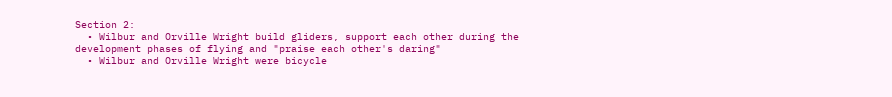Section 2:
  • Wilbur and Orville Wright build gliders, support each other during the development phases of flying and "praise each other's daring"
  • Wilbur and Orville Wright were bicycle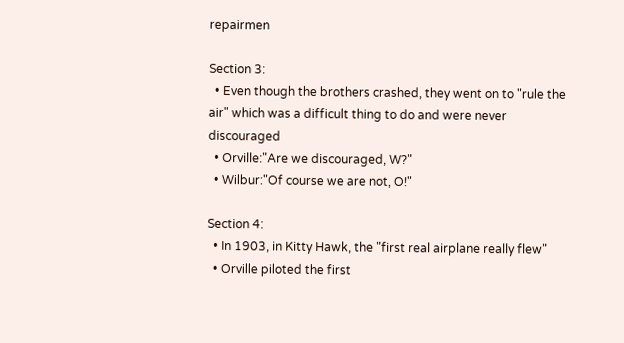repairmen

Section 3:
  • Even though the brothers crashed, they went on to "rule the air" which was a difficult thing to do and were never discouraged
  • Orville:"Are we discouraged, W?"
  • Wilbur:"Of course we are not, O!"

Section 4:
  • In 1903, in Kitty Hawk, the "first real airplane really flew"
  • Orville piloted the first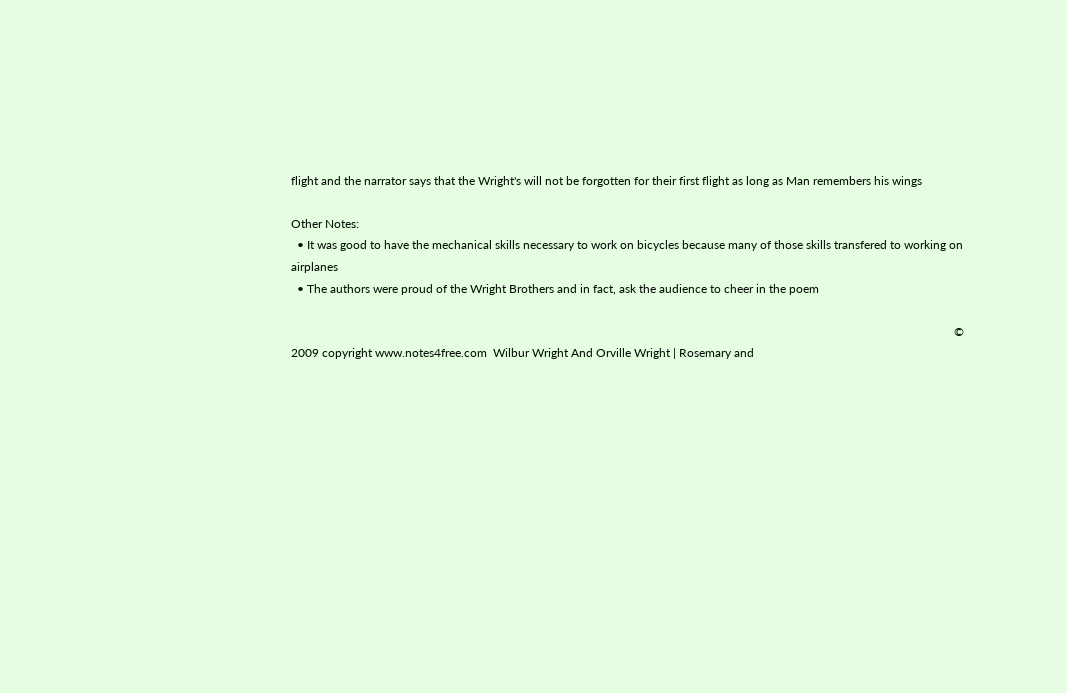flight and the narrator says that the Wright's will not be forgotten for their first flight as long as Man remembers his wings

Other Notes:
  • It was good to have the mechanical skills necessary to work on bicycles because many of those skills transfered to working on airplanes
  • The authors were proud of the Wright Brothers and in fact, ask the audience to cheer in the poem

                                                                                                                                                                                                                             © 2009 copyright www.notes4free.com  Wilbur Wright And Orville Wright | Rosemary and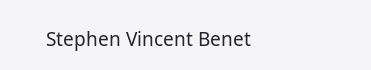Stephen Vincent Benet